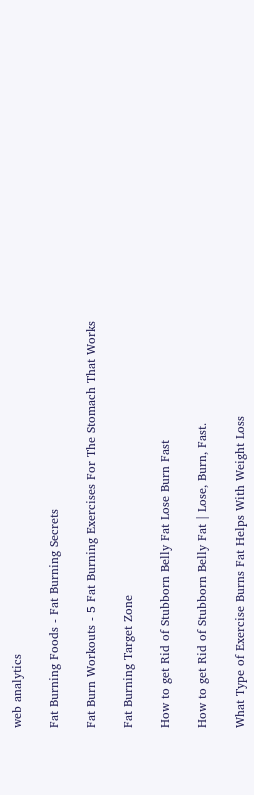web analytics

Fat Burning Foods - Fat Burning Secrets

Fat Burn Workouts - 5 Fat Burning Exercises For The Stomach That Works

Fat Burning Target Zone

How to get Rid of Stubborn Belly Fat Lose Burn Fast

How to get Rid of Stubborn Belly Fat | Lose, Burn, Fast.

What Type of Exercise Burns Fat Helps With Weight Loss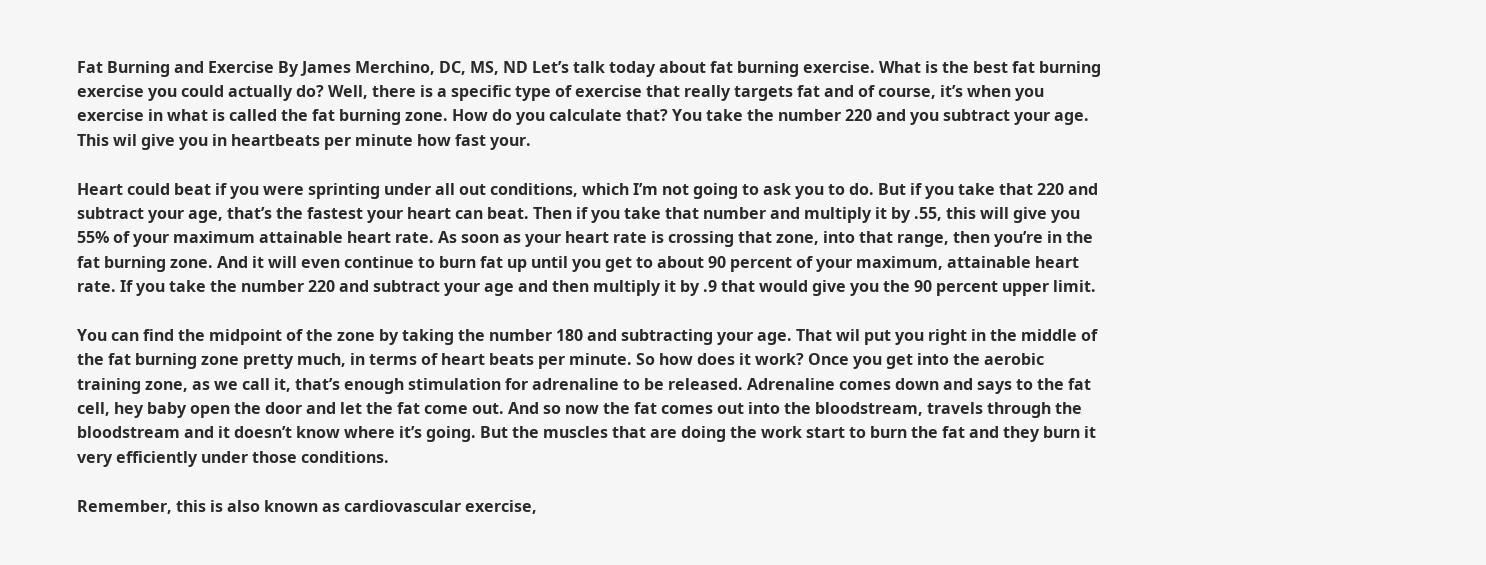Fat Burning and Exercise By James Merchino, DC, MS, ND Let’s talk today about fat burning exercise. What is the best fat burning exercise you could actually do? Well, there is a specific type of exercise that really targets fat and of course, it’s when you exercise in what is called the fat burning zone. How do you calculate that? You take the number 220 and you subtract your age. This wil give you in heartbeats per minute how fast your.

Heart could beat if you were sprinting under all out conditions, which I’m not going to ask you to do. But if you take that 220 and subtract your age, that’s the fastest your heart can beat. Then if you take that number and multiply it by .55, this will give you 55% of your maximum attainable heart rate. As soon as your heart rate is crossing that zone, into that range, then you’re in the fat burning zone. And it will even continue to burn fat up until you get to about 90 percent of your maximum, attainable heart rate. If you take the number 220 and subtract your age and then multiply it by .9 that would give you the 90 percent upper limit.

You can find the midpoint of the zone by taking the number 180 and subtracting your age. That wil put you right in the middle of the fat burning zone pretty much, in terms of heart beats per minute. So how does it work? Once you get into the aerobic training zone, as we call it, that’s enough stimulation for adrenaline to be released. Adrenaline comes down and says to the fat cell, hey baby open the door and let the fat come out. And so now the fat comes out into the bloodstream, travels through the bloodstream and it doesn’t know where it’s going. But the muscles that are doing the work start to burn the fat and they burn it very efficiently under those conditions.

Remember, this is also known as cardiovascular exercise,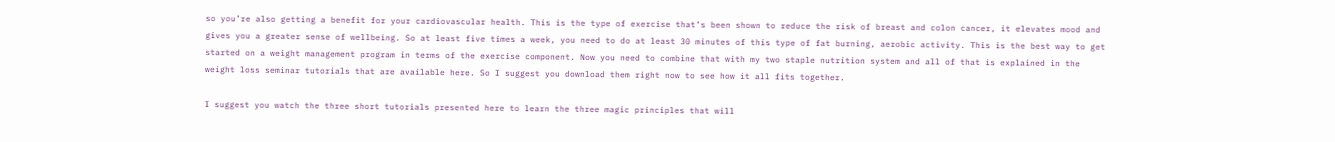so you’re also getting a benefit for your cardiovascular health. This is the type of exercise that’s been shown to reduce the risk of breast and colon cancer, it elevates mood and gives you a greater sense of wellbeing. So at least five times a week, you need to do at least 30 minutes of this type of fat burning, aerobic activity. This is the best way to get started on a weight management program in terms of the exercise component. Now you need to combine that with my two staple nutrition system and all of that is explained in the weight loss seminar tutorials that are available here. So I suggest you download them right now to see how it all fits together.

I suggest you watch the three short tutorials presented here to learn the three magic principles that will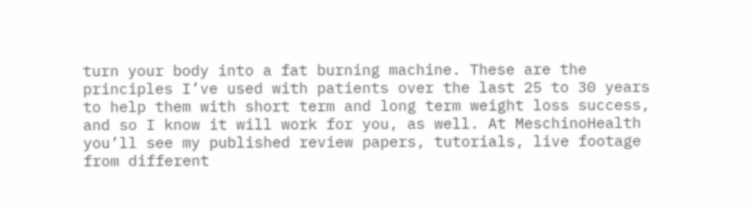turn your body into a fat burning machine. These are the principles I’ve used with patients over the last 25 to 30 years to help them with short term and long term weight loss success, and so I know it will work for you, as well. At MeschinoHealth you’ll see my published review papers, tutorials, live footage from different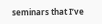seminars that I’ve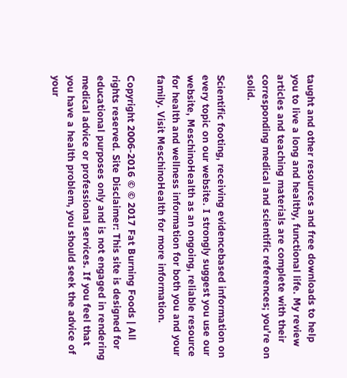taught and other resources and free downloads to help you to live a long and healthy, functional life. My review articles and teaching materials are complete with their corresponding medical and scientific references; you’re on solid.

Scientific footing, receiving evidencebased information on every topic on our website. I strongly suggest you use our website, MeschinoHealth as an ongoing, reliable resource for health and wellness information for both you and your family. Visit MeschinoHealth for more information.

Copyright 2006-2016 © © 2017 Fat Burning Foods | All rights reserved. Site Disclaimer: This site is designed for educational purposes only and is not engaged in rendering medical advice or professional services. If you feel that you have a health problem, you should seek the advice of your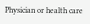Physician or health care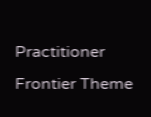Practitioner Frontier Theme